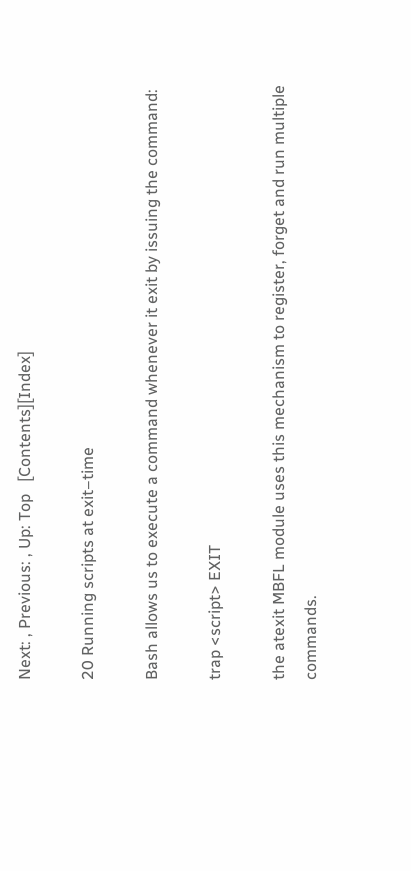Next: , Previous: , Up: Top   [Contents][Index]

20 Running scripts at exit–time

Bash allows us to execute a command whenever it exit by issuing the command:

trap <script> EXIT

the atexit MBFL module uses this mechanism to register, forget and run multiple commands.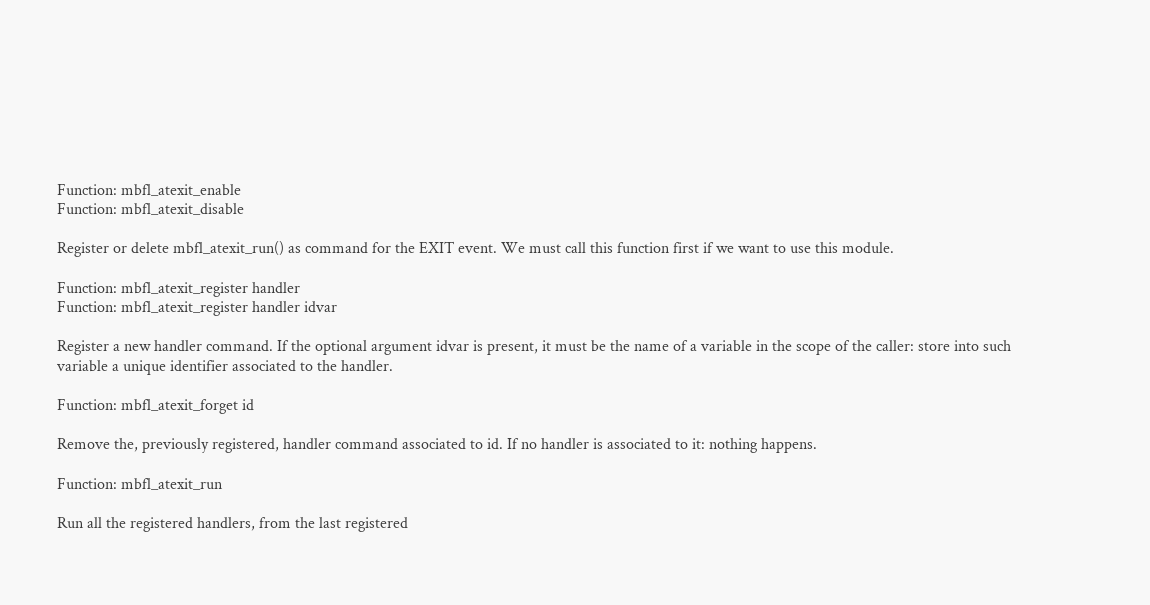Function: mbfl_atexit_enable
Function: mbfl_atexit_disable

Register or delete mbfl_atexit_run() as command for the EXIT event. We must call this function first if we want to use this module.

Function: mbfl_atexit_register handler
Function: mbfl_atexit_register handler idvar

Register a new handler command. If the optional argument idvar is present, it must be the name of a variable in the scope of the caller: store into such variable a unique identifier associated to the handler.

Function: mbfl_atexit_forget id

Remove the, previously registered, handler command associated to id. If no handler is associated to it: nothing happens.

Function: mbfl_atexit_run

Run all the registered handlers, from the last registered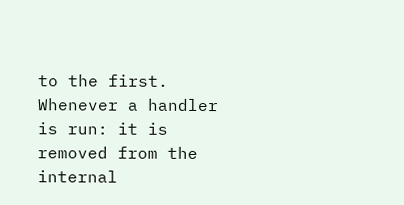to the first. Whenever a handler is run: it is removed from the internal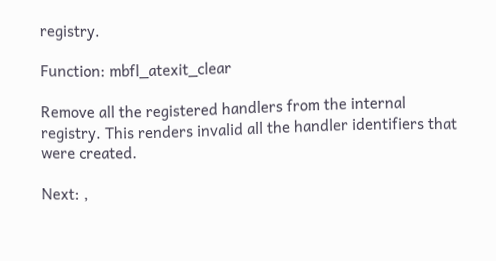registry.

Function: mbfl_atexit_clear

Remove all the registered handlers from the internal registry. This renders invalid all the handler identifiers that were created.

Next: ,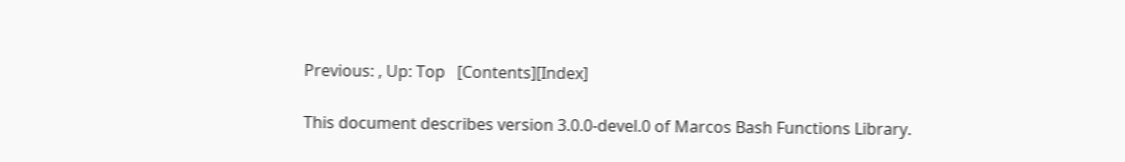Previous: , Up: Top   [Contents][Index]

This document describes version 3.0.0-devel.0 of Marcos Bash Functions Library.